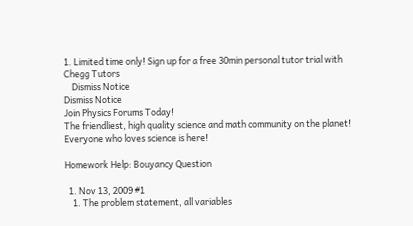1. Limited time only! Sign up for a free 30min personal tutor trial with Chegg Tutors
    Dismiss Notice
Dismiss Notice
Join Physics Forums Today!
The friendliest, high quality science and math community on the planet! Everyone who loves science is here!

Homework Help: Bouyancy Question

  1. Nov 13, 2009 #1
    1. The problem statement, all variables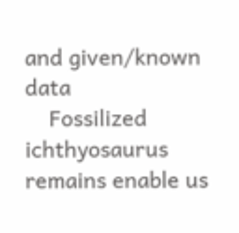and given/known data
    Fossilized ichthyosaurus remains enable us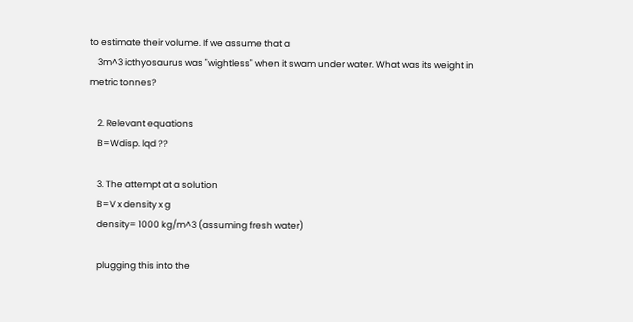to estimate their volume. If we assume that a
    3m^3 icthyosaurus was "wightless" when it swam under water. What was its weight in metric tonnes?

    2. Relevant equations
    B=Wdisp. lqd ??

    3. The attempt at a solution
    B=V x density x g
    density= 1000 kg/m^3 (assuming fresh water)

    plugging this into the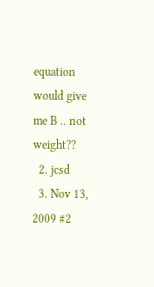equation would give me B .. not weight??
  2. jcsd
  3. Nov 13, 2009 #2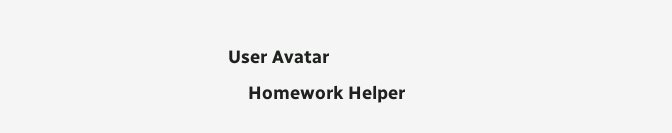User Avatar
    Homework Helper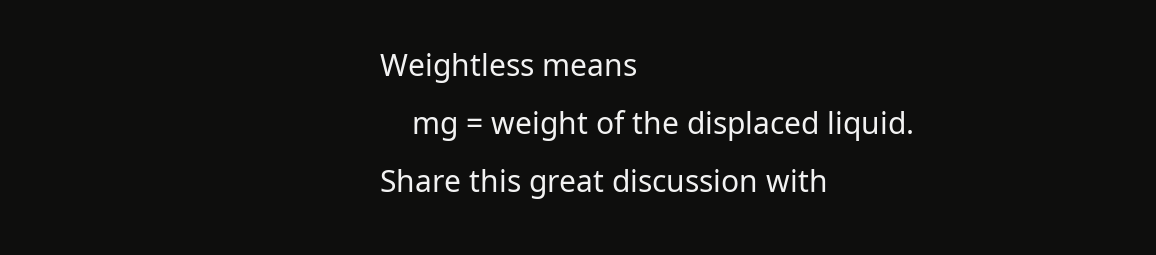Weightless means
    mg = weight of the displaced liquid.
Share this great discussion with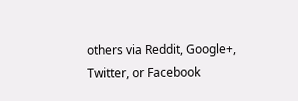others via Reddit, Google+, Twitter, or Facebook